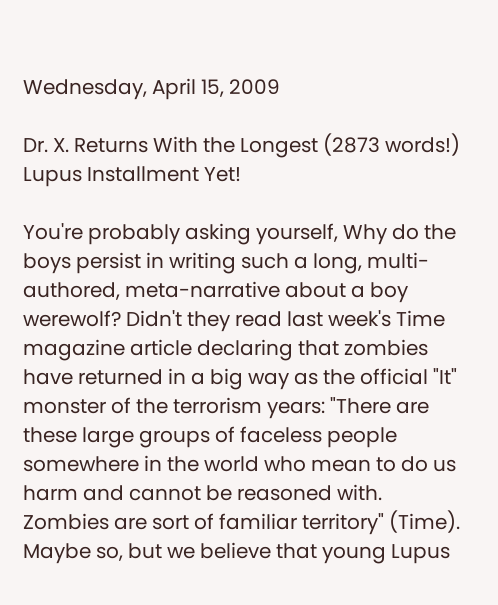Wednesday, April 15, 2009

Dr. X. Returns With the Longest (2873 words!) Lupus Installment Yet!

You're probably asking yourself, Why do the boys persist in writing such a long, multi-authored, meta-narrative about a boy werewolf? Didn't they read last week's Time magazine article declaring that zombies have returned in a big way as the official "It" monster of the terrorism years: "There are these large groups of faceless people somewhere in the world who mean to do us harm and cannot be reasoned with. Zombies are sort of familiar territory" (Time). Maybe so, but we believe that young Lupus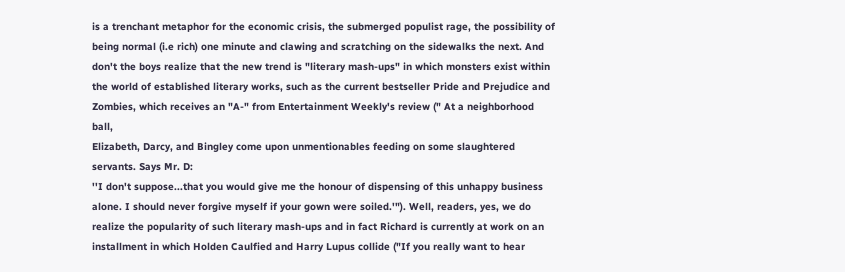is a trenchant metaphor for the economic crisis, the submerged populist rage, the possibility of being normal (i.e rich) one minute and clawing and scratching on the sidewalks the next. And don't the boys realize that the new trend is "literary mash-ups" in which monsters exist within the world of established literary works, such as the current bestseller Pride and Prejudice and Zombies, which receives an "A-" from Entertainment Weekly's review (" At a neighborhood ball,
Elizabeth, Darcy, and Bingley come upon unmentionables feeding on some slaughtered servants. Says Mr. D:
''I don't suppose...that you would give me the honour of dispensing of this unhappy business alone. I should never forgive myself if your gown were soiled.'"). Well, readers, yes, we do realize the popularity of such literary mash-ups and in fact Richard is currently at work on an installment in which Holden Caulfied and Harry Lupus collide ("If you really want to hear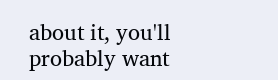about it, you'll probably want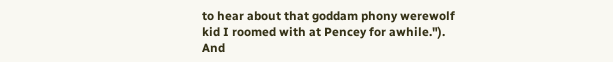to hear about that goddam phony werewolf kid I roomed with at Pencey for awhile."). And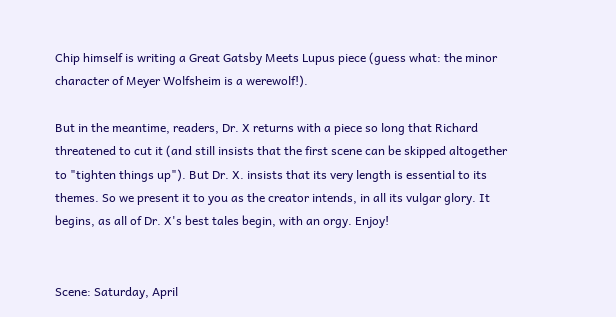Chip himself is writing a Great Gatsby Meets Lupus piece (guess what: the minor character of Meyer Wolfsheim is a werewolf!).

But in the meantime, readers, Dr. X returns with a piece so long that Richard threatened to cut it (and still insists that the first scene can be skipped altogether to "tighten things up"). But Dr. X. insists that its very length is essential to its themes. So we present it to you as the creator intends, in all its vulgar glory. It begins, as all of Dr. X's best tales begin, with an orgy. Enjoy!


Scene: Saturday, April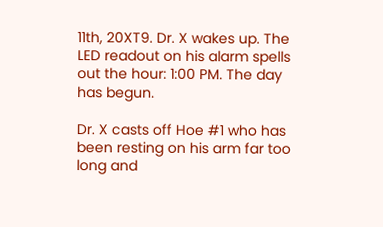11th, 20XT9. Dr. X wakes up. The LED readout on his alarm spells out the hour: 1:00 PM. The day has begun.

Dr. X casts off Hoe #1 who has been resting on his arm far too long and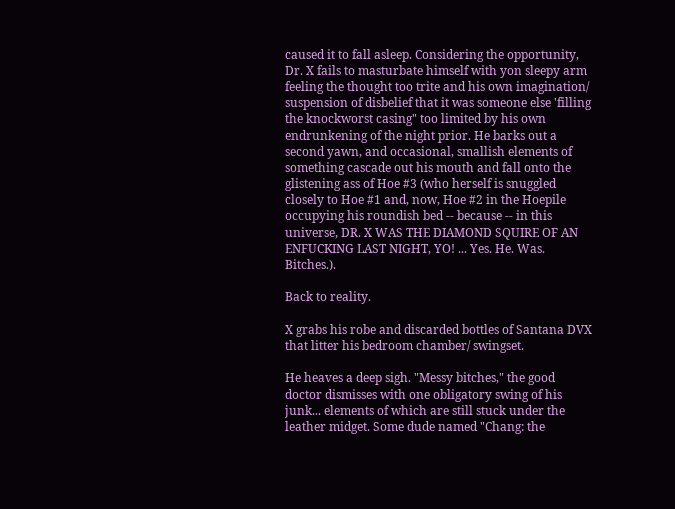caused it to fall asleep. Considering the opportunity, Dr. X fails to masturbate himself with yon sleepy arm feeling the thought too trite and his own imagination/ suspension of disbelief that it was someone else 'filling the knockworst casing" too limited by his own endrunkening of the night prior. He barks out a second yawn, and occasional, smallish elements of something cascade out his mouth and fall onto the glistening ass of Hoe #3 (who herself is snuggled closely to Hoe #1 and, now, Hoe #2 in the Hoepile occupying his roundish bed -- because -- in this universe, DR. X WAS THE DIAMOND SQUIRE OF AN ENFUCKING LAST NIGHT, YO! ... Yes. He. Was. Bitches.).

Back to reality.

X grabs his robe and discarded bottles of Santana DVX that litter his bedroom chamber/ swingset.

He heaves a deep sigh. "Messy bitches," the good doctor dismisses with one obligatory swing of his junk... elements of which are still stuck under the leather midget. Some dude named "Chang: the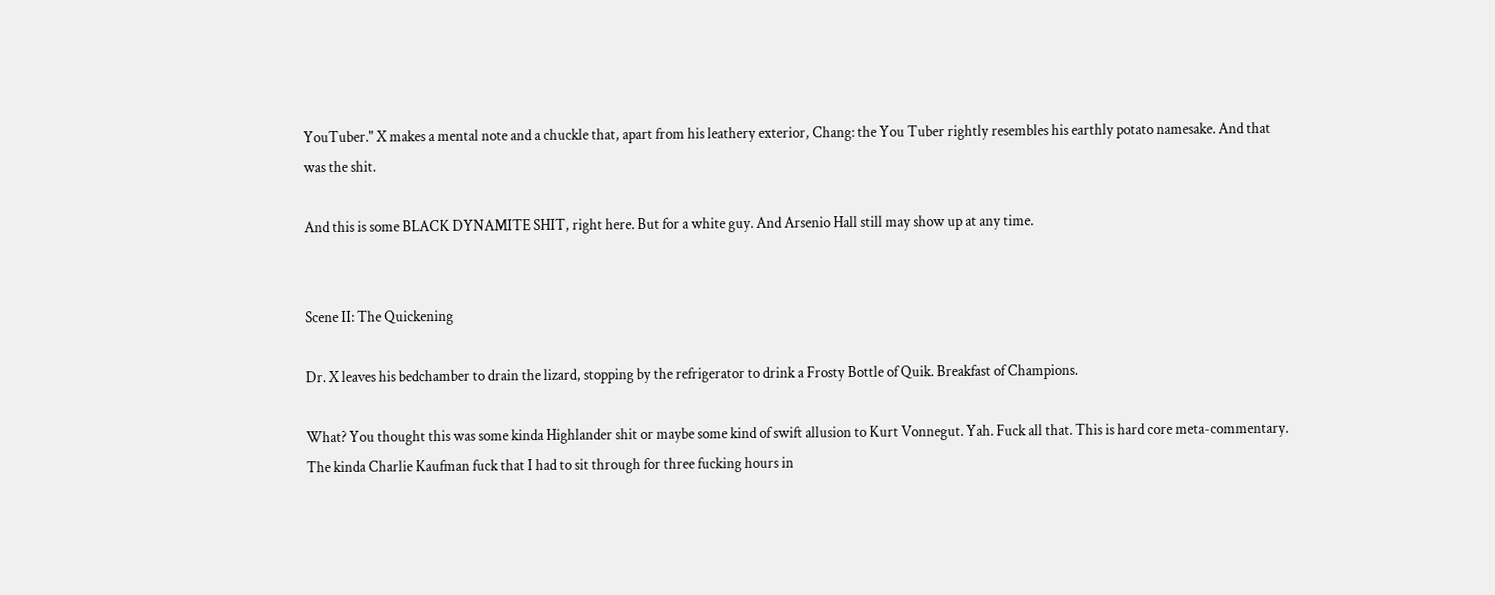YouTuber." X makes a mental note and a chuckle that, apart from his leathery exterior, Chang: the You Tuber rightly resembles his earthly potato namesake. And that was the shit.

And this is some BLACK DYNAMITE SHIT, right here. But for a white guy. And Arsenio Hall still may show up at any time.


Scene II: The Quickening

Dr. X leaves his bedchamber to drain the lizard, stopping by the refrigerator to drink a Frosty Bottle of Quik. Breakfast of Champions.

What? You thought this was some kinda Highlander shit or maybe some kind of swift allusion to Kurt Vonnegut. Yah. Fuck all that. This is hard core meta-commentary. The kinda Charlie Kaufman fuck that I had to sit through for three fucking hours in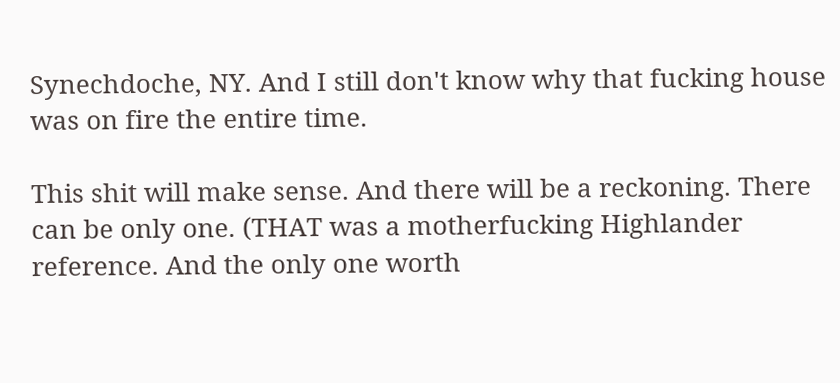Synechdoche, NY. And I still don't know why that fucking house was on fire the entire time.

This shit will make sense. And there will be a reckoning. There can be only one. (THAT was a motherfucking Highlander reference. And the only one worth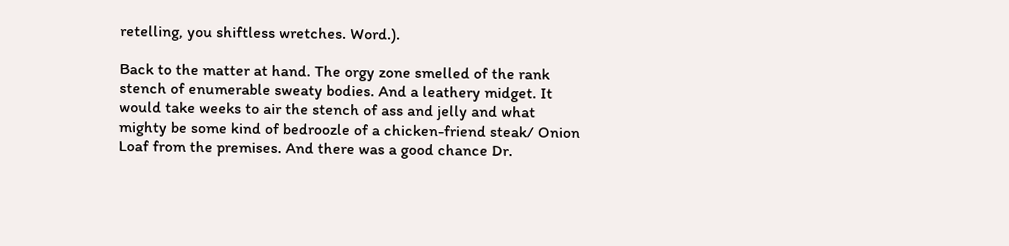retelling, you shiftless wretches. Word.).

Back to the matter at hand. The orgy zone smelled of the rank stench of enumerable sweaty bodies. And a leathery midget. It would take weeks to air the stench of ass and jelly and what mighty be some kind of bedroozle of a chicken-friend steak/ Onion Loaf from the premises. And there was a good chance Dr.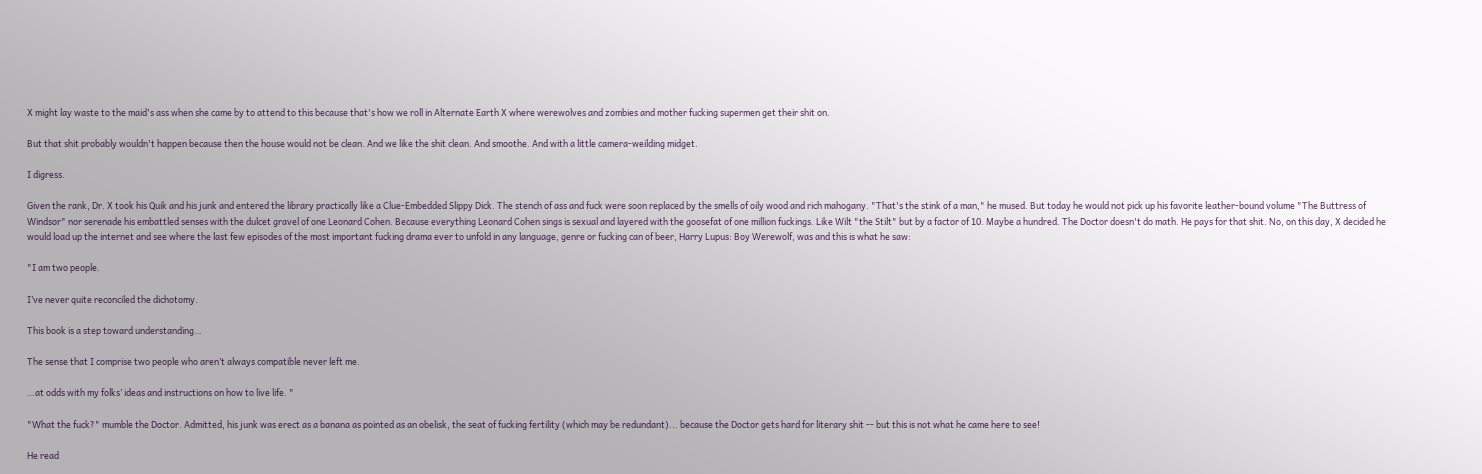X might lay waste to the maid's ass when she came by to attend to this because that's how we roll in Alternate Earth X where werewolves and zombies and mother fucking supermen get their shit on.

But that shit probably wouldn't happen because then the house would not be clean. And we like the shit clean. And smoothe. And with a little camera-weilding midget.

I digress.

Given the rank, Dr. X took his Quik and his junk and entered the library practically like a Clue-Embedded Slippy Dick. The stench of ass and fuck were soon replaced by the smells of oily wood and rich mahogany. "That's the stink of a man," he mused. But today he would not pick up his favorite leather-bound volume "The Buttress of Windsor" nor serenade his embattled senses with the dulcet gravel of one Leonard Cohen. Because everything Leonard Cohen sings is sexual and layered with the goosefat of one million fuckings. Like Wilt "the Stilt" but by a factor of 10. Maybe a hundred. The Doctor doesn't do math. He pays for that shit. No, on this day, X decided he would load up the internet and see where the last few episodes of the most important fucking drama ever to unfold in any language, genre or fucking can of beer, Harry Lupus: Boy Werewolf, was and this is what he saw:

"I am two people.

I’ve never quite reconciled the dichotomy.

This book is a step toward understanding…

The sense that I comprise two people who aren’t always compatible never left me.

…at odds with my folks’ ideas and instructions on how to live life. "

"What the fuck?" mumble the Doctor. Admitted, his junk was erect as a banana as pointed as an obelisk, the seat of fucking fertility (which may be redundant)... because the Doctor gets hard for literary shit -- but this is not what he came here to see!

He read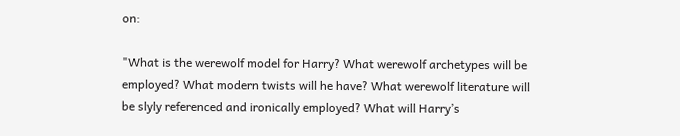on:

"What is the werewolf model for Harry? What werewolf archetypes will be employed? What modern twists will he have? What werewolf literature will be slyly referenced and ironically employed? What will Harry’s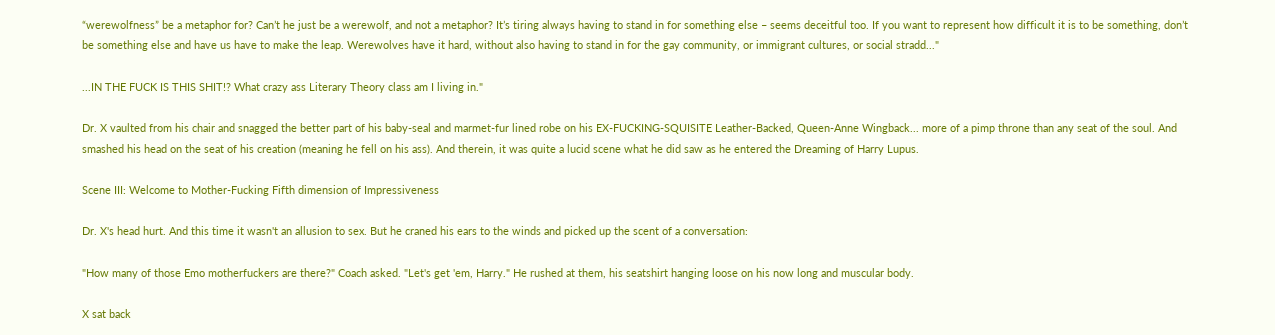“werewolfness” be a metaphor for? Can’t he just be a werewolf, and not a metaphor? It’s tiring always having to stand in for something else – seems deceitful too. If you want to represent how difficult it is to be something, don’t be something else and have us have to make the leap. Werewolves have it hard, without also having to stand in for the gay community, or immigrant cultures, or social stradd..."

...IN THE FUCK IS THIS SHIT!? What crazy ass Literary Theory class am I living in."

Dr. X vaulted from his chair and snagged the better part of his baby-seal and marmet-fur lined robe on his EX-FUCKING-SQUISITE Leather-Backed, Queen-Anne Wingback... more of a pimp throne than any seat of the soul. And smashed his head on the seat of his creation (meaning he fell on his ass). And therein, it was quite a lucid scene what he did saw as he entered the Dreaming of Harry Lupus.

Scene III: Welcome to Mother-Fucking Fifth dimension of Impressiveness

Dr. X's head hurt. And this time it wasn't an allusion to sex. But he craned his ears to the winds and picked up the scent of a conversation:

"How many of those Emo motherfuckers are there?" Coach asked. "Let's get 'em, Harry." He rushed at them, his seatshirt hanging loose on his now long and muscular body.

X sat back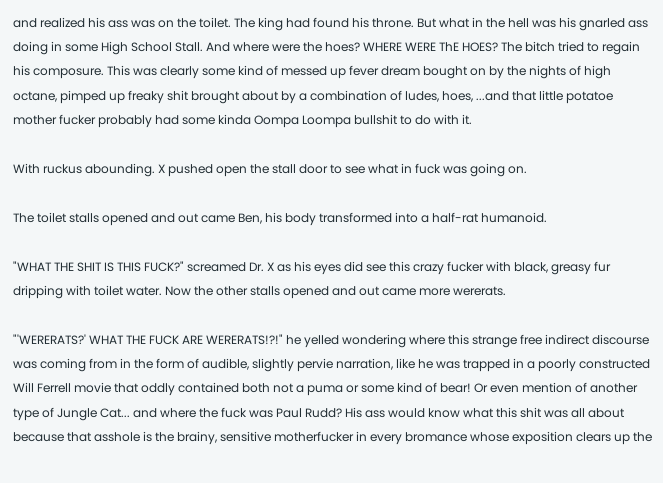and realized his ass was on the toilet. The king had found his throne. But what in the hell was his gnarled ass doing in some High School Stall. And where were the hoes? WHERE WERE ThE HOES? The bitch tried to regain his composure. This was clearly some kind of messed up fever dream bought on by the nights of high octane, pimped up freaky shit brought about by a combination of ludes, hoes, ...and that little potatoe mother fucker probably had some kinda Oompa Loompa bullshit to do with it.

With ruckus abounding. X pushed open the stall door to see what in fuck was going on.

The toilet stalls opened and out came Ben, his body transformed into a half-rat humanoid.

"WHAT THE SHIT IS THIS FUCK?" screamed Dr. X as his eyes did see this crazy fucker with black, greasy fur dripping with toilet water. Now the other stalls opened and out came more wererats.

"'WERERATS?' WHAT THE FUCK ARE WERERATS!?!" he yelled wondering where this strange free indirect discourse was coming from in the form of audible, slightly pervie narration, like he was trapped in a poorly constructed Will Ferrell movie that oddly contained both not a puma or some kind of bear! Or even mention of another type of Jungle Cat... and where the fuck was Paul Rudd? His ass would know what this shit was all about because that asshole is the brainy, sensitive motherfucker in every bromance whose exposition clears up the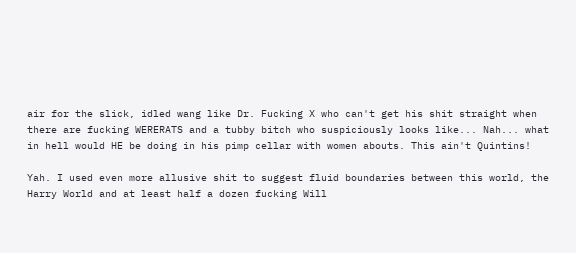air for the slick, idled wang like Dr. Fucking X who can't get his shit straight when there are fucking WERERATS and a tubby bitch who suspiciously looks like... Nah... what in hell would HE be doing in his pimp cellar with women abouts. This ain't Quintins!

Yah. I used even more allusive shit to suggest fluid boundaries between this world, the Harry World and at least half a dozen fucking Will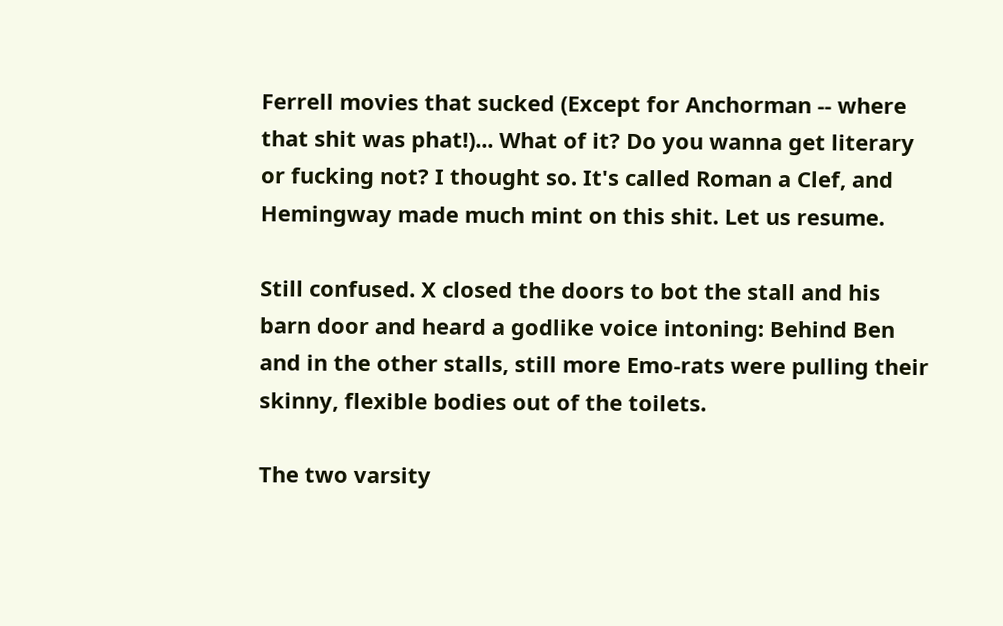Ferrell movies that sucked (Except for Anchorman -- where that shit was phat!)... What of it? Do you wanna get literary or fucking not? I thought so. It's called Roman a Clef, and Hemingway made much mint on this shit. Let us resume.

Still confused. X closed the doors to bot the stall and his barn door and heard a godlike voice intoning: Behind Ben and in the other stalls, still more Emo-rats were pulling their skinny, flexible bodies out of the toilets.

The two varsity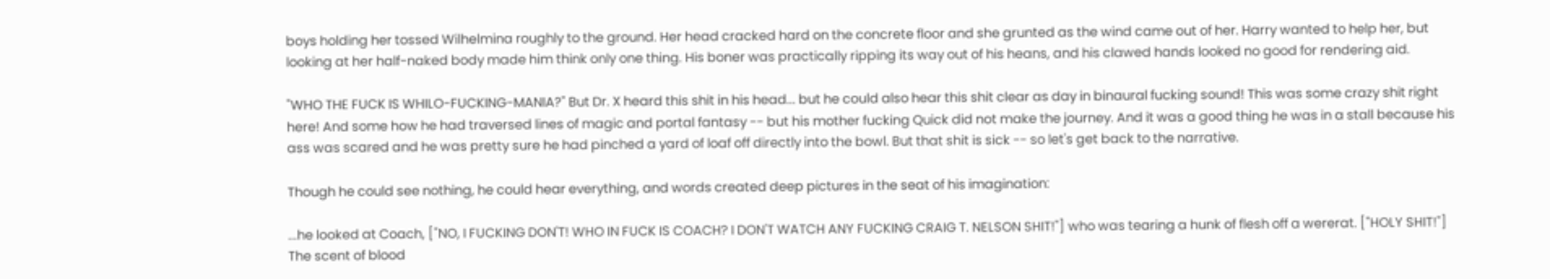boys holding her tossed Wilhelmina roughly to the ground. Her head cracked hard on the concrete floor and she grunted as the wind came out of her. Harry wanted to help her, but looking at her half-naked body made him think only one thing. His boner was practically ripping its way out of his heans, and his clawed hands looked no good for rendering aid.

"WHO THE FUCK IS WHILO-FUCKING-MANIA?" But Dr. X heard this shit in his head... but he could also hear this shit clear as day in binaural fucking sound! This was some crazy shit right here! And some how he had traversed lines of magic and portal fantasy -- but his mother fucking Quick did not make the journey. And it was a good thing he was in a stall because his ass was scared and he was pretty sure he had pinched a yard of loaf off directly into the bowl. But that shit is sick -- so let's get back to the narrative.

Though he could see nothing, he could hear everything, and words created deep pictures in the seat of his imagination:

...he looked at Coach, ["NO, I FUCKING DON'T! WHO IN FUCK IS COACH? I DON'T WATCH ANY FUCKING CRAIG T. NELSON SHIT!"] who was tearing a hunk of flesh off a wererat. ["HOLY SHIT!"] The scent of blood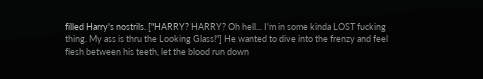filled Harry's nostrils. ["HARRY? HARRY? Oh hell... I'm in some kinda LOST fucking thing. My ass is thru the Looking Glass!"] He wanted to dive into the frenzy and feel flesh between his teeth, let the blood run down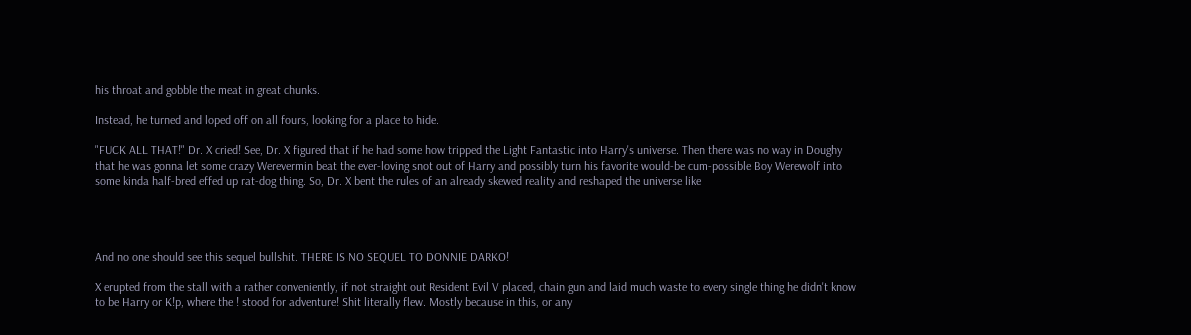his throat and gobble the meat in great chunks.

Instead, he turned and loped off on all fours, looking for a place to hide.

"FUCK ALL THAT!" Dr. X cried! See, Dr. X figured that if he had some how tripped the Light Fantastic into Harry's universe. Then there was no way in Doughy that he was gonna let some crazy Werevermin beat the ever-loving snot out of Harry and possibly turn his favorite would-be cum-possible Boy Werewolf into some kinda half-bred effed up rat-dog thing. So, Dr. X bent the rules of an already skewed reality and reshaped the universe like




And no one should see this sequel bullshit. THERE IS NO SEQUEL TO DONNIE DARKO!

X erupted from the stall with a rather conveniently, if not straight out Resident Evil V placed, chain gun and laid much waste to every single thing he didn't know to be Harry or K!p, where the ! stood for adventure! Shit literally flew. Mostly because in this, or any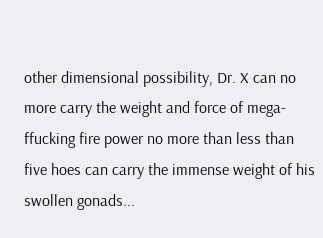other dimensional possibility, Dr. X can no more carry the weight and force of mega-ffucking fire power no more than less than five hoes can carry the immense weight of his swollen gonads...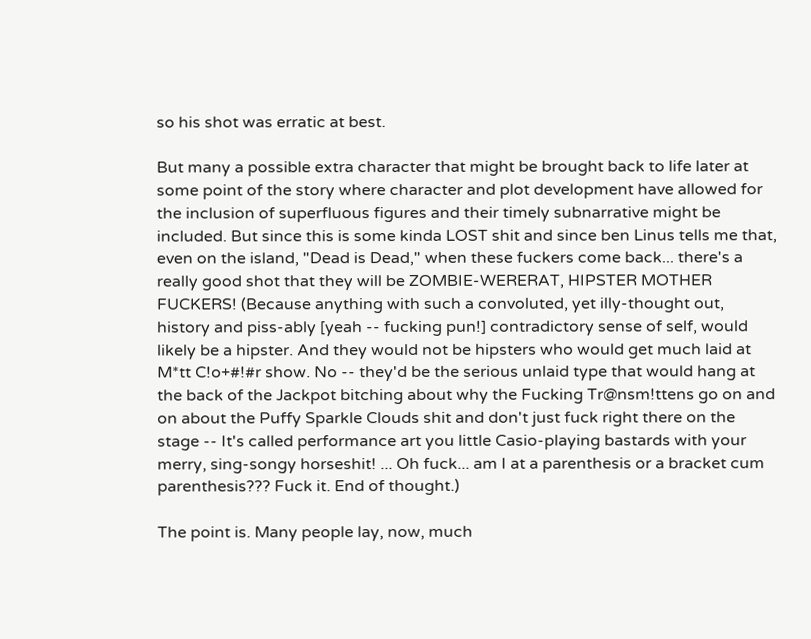so his shot was erratic at best.

But many a possible extra character that might be brought back to life later at some point of the story where character and plot development have allowed for the inclusion of superfluous figures and their timely subnarrative might be included. But since this is some kinda LOST shit and since ben Linus tells me that, even on the island, "Dead is Dead," when these fuckers come back... there's a really good shot that they will be ZOMBIE-WERERAT, HIPSTER MOTHER FUCKERS! (Because anything with such a convoluted, yet illy-thought out, history and piss-ably [yeah -- fucking pun!] contradictory sense of self, would likely be a hipster. And they would not be hipsters who would get much laid at M*tt C!o+#!#r show. No -- they'd be the serious unlaid type that would hang at the back of the Jackpot bitching about why the Fucking Tr@nsm!ttens go on and on about the Puffy Sparkle Clouds shit and don't just fuck right there on the stage -- It's called performance art you little Casio-playing bastards with your merry, sing-songy horseshit! ... Oh fuck... am I at a parenthesis or a bracket cum parenthesis??? Fuck it. End of thought.)

The point is. Many people lay, now, much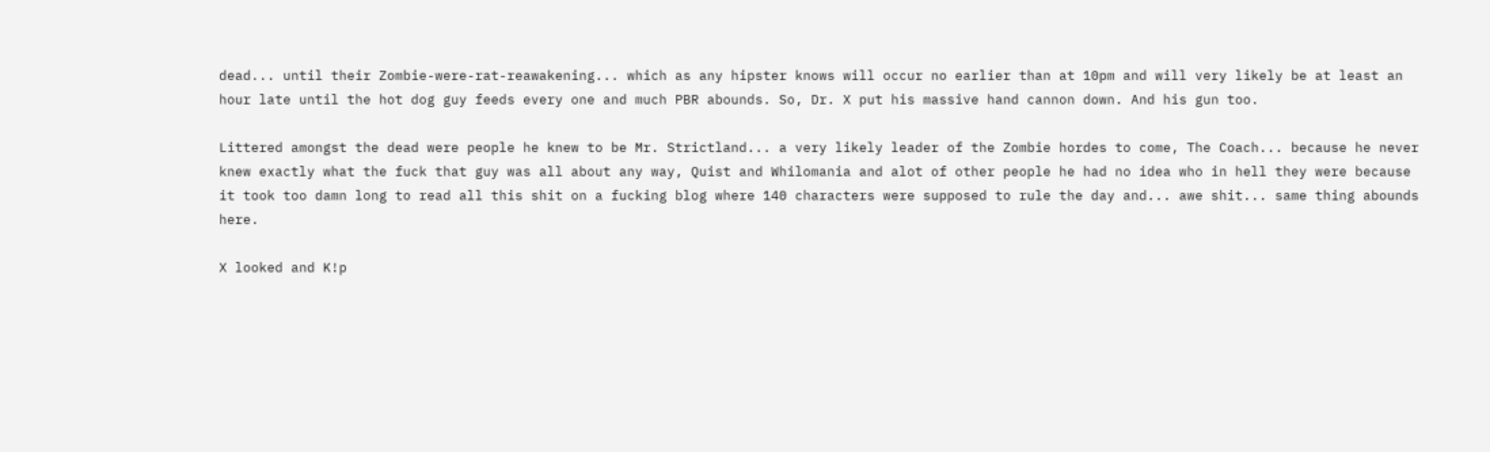dead... until their Zombie-were-rat-reawakening... which as any hipster knows will occur no earlier than at 10pm and will very likely be at least an hour late until the hot dog guy feeds every one and much PBR abounds. So, Dr. X put his massive hand cannon down. And his gun too.

Littered amongst the dead were people he knew to be Mr. Strictland... a very likely leader of the Zombie hordes to come, The Coach... because he never knew exactly what the fuck that guy was all about any way, Quist and Whilomania and alot of other people he had no idea who in hell they were because it took too damn long to read all this shit on a fucking blog where 140 characters were supposed to rule the day and... awe shit... same thing abounds here.

X looked and K!p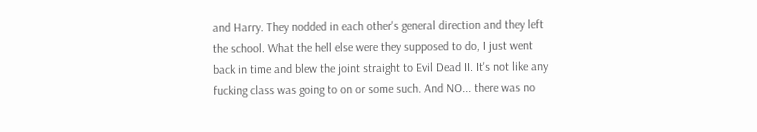and Harry. They nodded in each other's general direction and they left the school. What the hell else were they supposed to do, I just went back in time and blew the joint straight to Evil Dead II. It's not like any fucking class was going to on or some such. And NO... there was no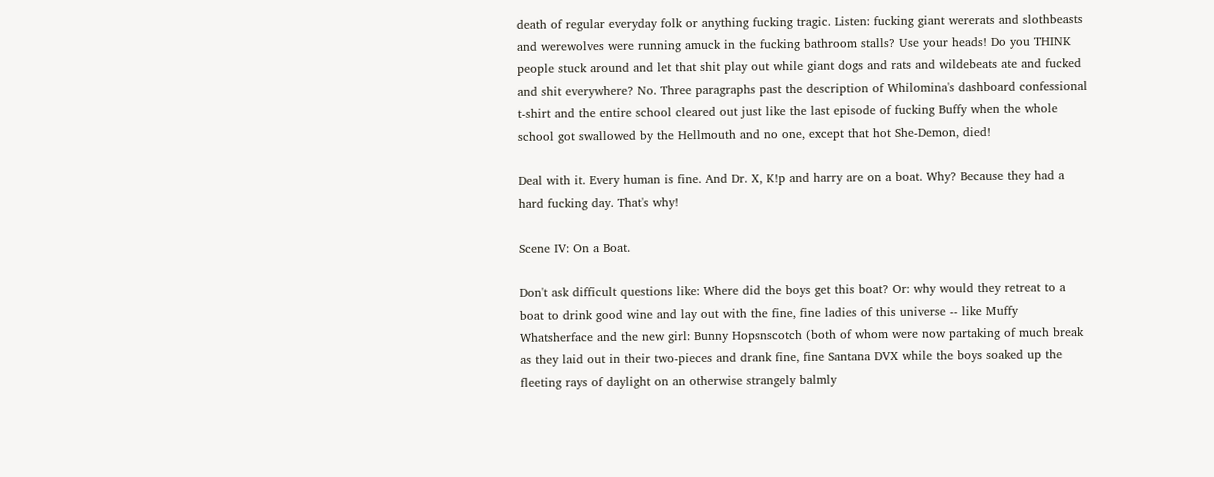death of regular everyday folk or anything fucking tragic. Listen: fucking giant wererats and slothbeasts and werewolves were running amuck in the fucking bathroom stalls? Use your heads! Do you THINK people stuck around and let that shit play out while giant dogs and rats and wildebeats ate and fucked and shit everywhere? No. Three paragraphs past the description of Whilomina's dashboard confessional t-shirt and the entire school cleared out just like the last episode of fucking Buffy when the whole school got swallowed by the Hellmouth and no one, except that hot She-Demon, died!

Deal with it. Every human is fine. And Dr. X, K!p and harry are on a boat. Why? Because they had a hard fucking day. That's why!

Scene IV: On a Boat.

Don't ask difficult questions like: Where did the boys get this boat? Or: why would they retreat to a boat to drink good wine and lay out with the fine, fine ladies of this universe -- like Muffy Whatsherface and the new girl: Bunny Hopsnscotch (both of whom were now partaking of much break as they laid out in their two-pieces and drank fine, fine Santana DVX while the boys soaked up the fleeting rays of daylight on an otherwise strangely balmly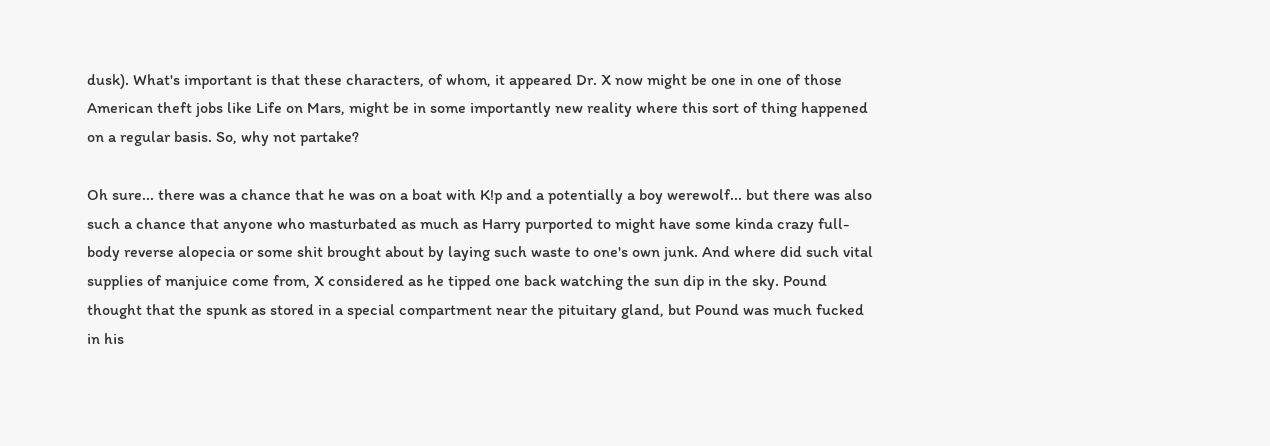dusk). What's important is that these characters, of whom, it appeared Dr. X now might be one in one of those American theft jobs like Life on Mars, might be in some importantly new reality where this sort of thing happened on a regular basis. So, why not partake?

Oh sure... there was a chance that he was on a boat with K!p and a potentially a boy werewolf... but there was also such a chance that anyone who masturbated as much as Harry purported to might have some kinda crazy full-body reverse alopecia or some shit brought about by laying such waste to one's own junk. And where did such vital supplies of manjuice come from, X considered as he tipped one back watching the sun dip in the sky. Pound thought that the spunk as stored in a special compartment near the pituitary gland, but Pound was much fucked in his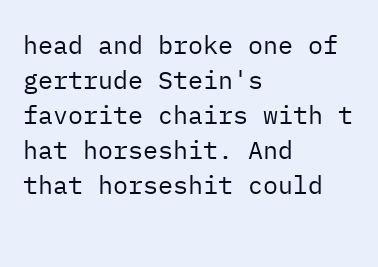head and broke one of gertrude Stein's favorite chairs with t hat horseshit. And that horseshit could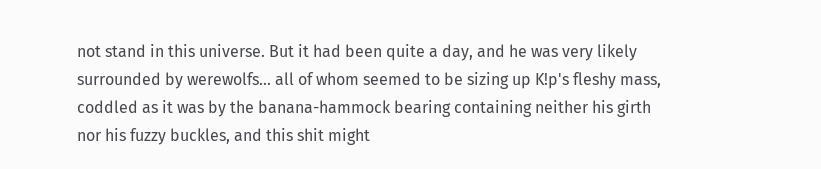not stand in this universe. But it had been quite a day, and he was very likely surrounded by werewolfs... all of whom seemed to be sizing up K!p's fleshy mass, coddled as it was by the banana-hammock bearing containing neither his girth nor his fuzzy buckles, and this shit might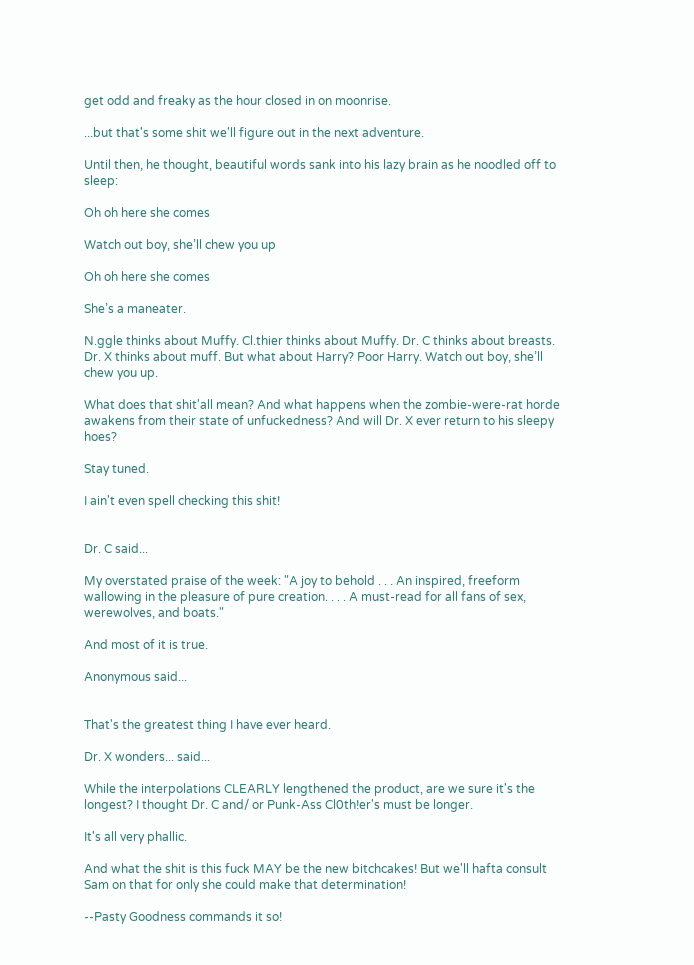get odd and freaky as the hour closed in on moonrise.

...but that's some shit we'll figure out in the next adventure.

Until then, he thought, beautiful words sank into his lazy brain as he noodled off to sleep:

Oh oh here she comes

Watch out boy, she’ll chew you up

Oh oh here she comes

She’s a maneater.

N.ggle thinks about Muffy. Cl.thier thinks about Muffy. Dr. C thinks about breasts. Dr. X thinks about muff. But what about Harry? Poor Harry. Watch out boy, she’ll chew you up.

What does that shit'all mean? And what happens when the zombie-were-rat horde awakens from their state of unfuckedness? And will Dr. X ever return to his sleepy hoes?

Stay tuned.

I ain't even spell checking this shit!


Dr. C said...

My overstated praise of the week: "A joy to behold . . . An inspired, freeform wallowing in the pleasure of pure creation. . . . A must-read for all fans of sex, werewolves, and boats."

And most of it is true.

Anonymous said...


That's the greatest thing I have ever heard.

Dr. X wonders... said...

While the interpolations CLEARLY lengthened the product, are we sure it's the longest? I thought Dr. C and/ or Punk-Ass Cl0th!er's must be longer.

It's all very phallic.

And what the shit is this fuck MAY be the new bitchcakes! But we'll hafta consult Sam on that for only she could make that determination!

--Pasty Goodness commands it so!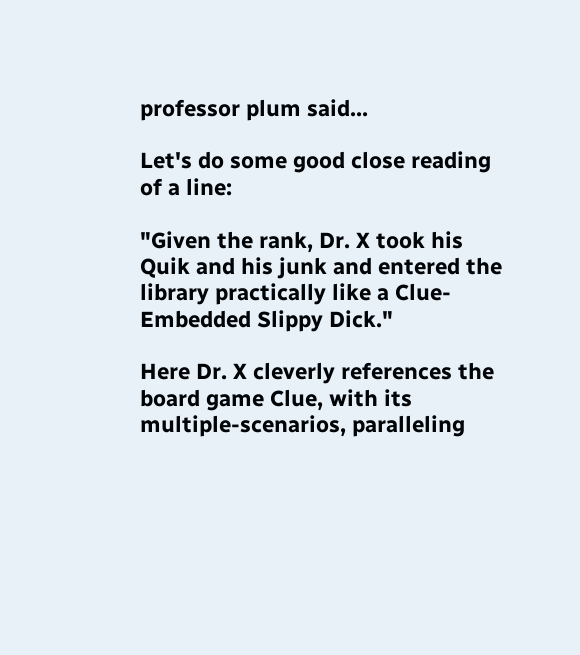professor plum said...

Let's do some good close reading of a line:

"Given the rank, Dr. X took his Quik and his junk and entered the library practically like a Clue-Embedded Slippy Dick."

Here Dr. X cleverly references the board game Clue, with its multiple-scenarios, paralleling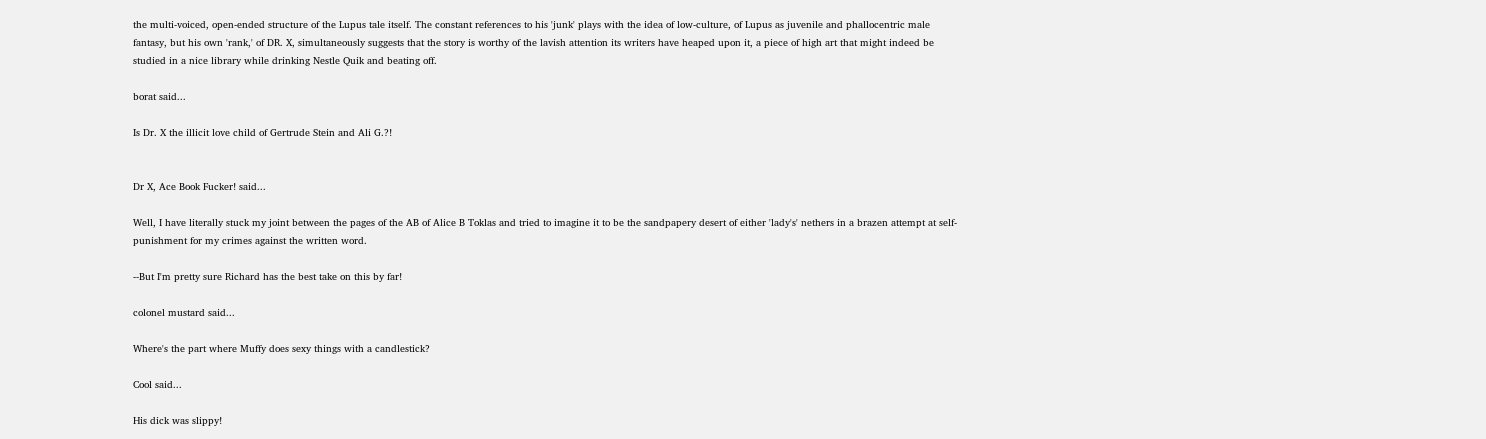the multi-voiced, open-ended structure of the Lupus tale itself. The constant references to his 'junk' plays with the idea of low-culture, of Lupus as juvenile and phallocentric male fantasy, but his own 'rank,' of DR. X, simultaneously suggests that the story is worthy of the lavish attention its writers have heaped upon it, a piece of high art that might indeed be studied in a nice library while drinking Nestle Quik and beating off.

borat said...

Is Dr. X the illicit love child of Gertrude Stein and Ali G.?!


Dr X, Ace Book Fucker! said...

Well, I have literally stuck my joint between the pages of the AB of Alice B Toklas and tried to imagine it to be the sandpapery desert of either 'lady's' nethers in a brazen attempt at self-punishment for my crimes against the written word.

--But I'm pretty sure Richard has the best take on this by far!

colonel mustard said...

Where's the part where Muffy does sexy things with a candlestick?

Cool said...

His dick was slippy!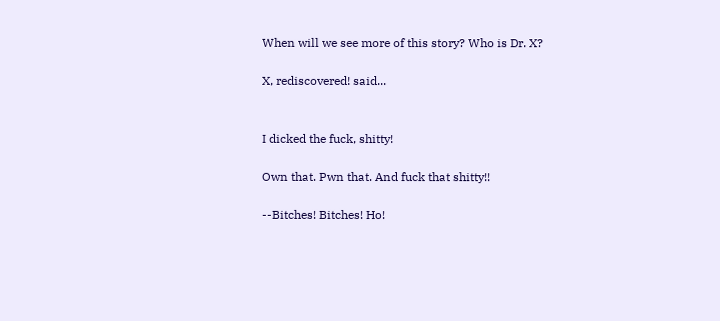When will we see more of this story? Who is Dr. X?

X, rediscovered! said...


I dicked the fuck, shitty!

Own that. Pwn that. And fuck that shitty!!

--Bitches! Bitches! Ho!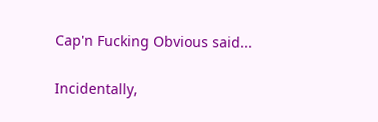Cap'n Fucking Obvious said...

Incidentally,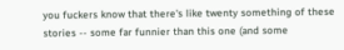you fuckers know that there's like twenty something of these stories -- some far funnier than this one (and some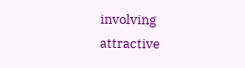involving attractive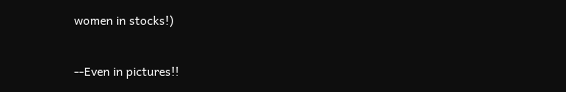women in stocks!)

--Even in pictures!!